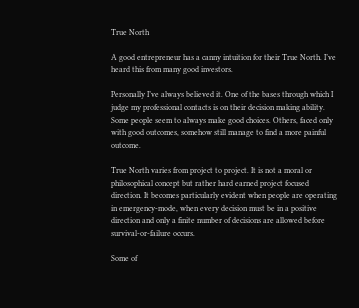True North

A good entrepreneur has a canny intuition for their True North. I’ve heard this from many good investors.

Personally I’ve always believed it. One of the bases through which I judge my professional contacts is on their decision making ability. Some people seem to always make good choices. Others, faced only with good outcomes, somehow still manage to find a more painful outcome.

True North varies from project to project. It is not a moral or philosophical concept but rather hard earned project focused direction. It becomes particularly evident when people are operating in emergency-mode, when every decision must be in a positive direction and only a finite number of decisions are allowed before survival-or-failure occurs.

Some of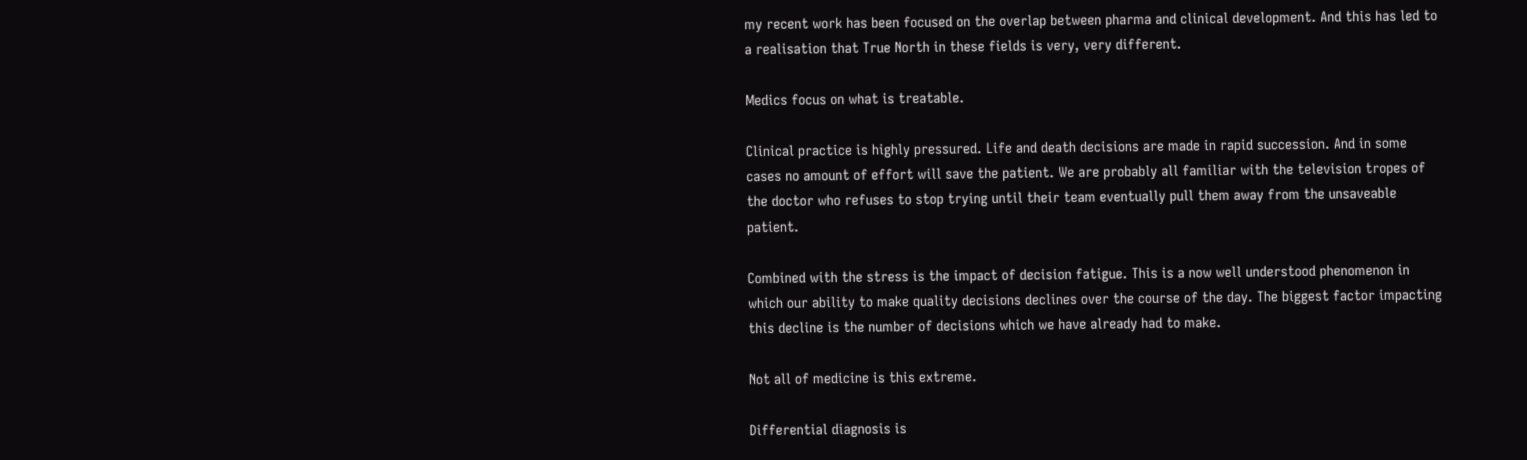my recent work has been focused on the overlap between pharma and clinical development. And this has led to a realisation that True North in these fields is very, very different.

Medics focus on what is treatable.

Clinical practice is highly pressured. Life and death decisions are made in rapid succession. And in some cases no amount of effort will save the patient. We are probably all familiar with the television tropes of the doctor who refuses to stop trying until their team eventually pull them away from the unsaveable patient.

Combined with the stress is the impact of decision fatigue. This is a now well understood phenomenon in which our ability to make quality decisions declines over the course of the day. The biggest factor impacting this decline is the number of decisions which we have already had to make.

Not all of medicine is this extreme.

Differential diagnosis is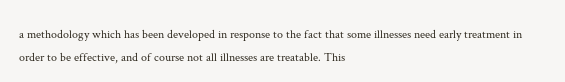a methodology which has been developed in response to the fact that some illnesses need early treatment in order to be effective, and of course not all illnesses are treatable. This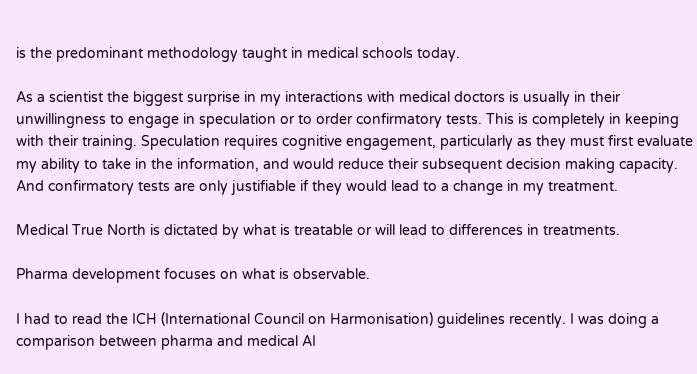is the predominant methodology taught in medical schools today.

As a scientist the biggest surprise in my interactions with medical doctors is usually in their unwillingness to engage in speculation or to order confirmatory tests. This is completely in keeping with their training. Speculation requires cognitive engagement, particularly as they must first evaluate my ability to take in the information, and would reduce their subsequent decision making capacity. And confirmatory tests are only justifiable if they would lead to a change in my treatment.

Medical True North is dictated by what is treatable or will lead to differences in treatments.

Pharma development focuses on what is observable.

I had to read the ICH (International Council on Harmonisation) guidelines recently. I was doing a comparison between pharma and medical AI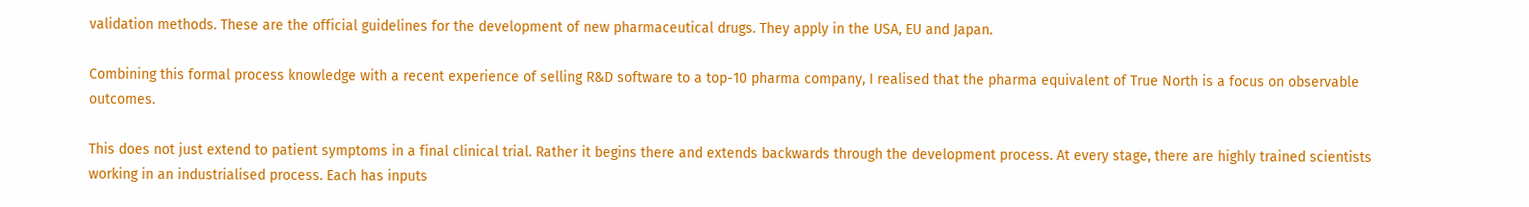validation methods. These are the official guidelines for the development of new pharmaceutical drugs. They apply in the USA, EU and Japan.

Combining this formal process knowledge with a recent experience of selling R&D software to a top-10 pharma company, I realised that the pharma equivalent of True North is a focus on observable outcomes.

This does not just extend to patient symptoms in a final clinical trial. Rather it begins there and extends backwards through the development process. At every stage, there are highly trained scientists working in an industrialised process. Each has inputs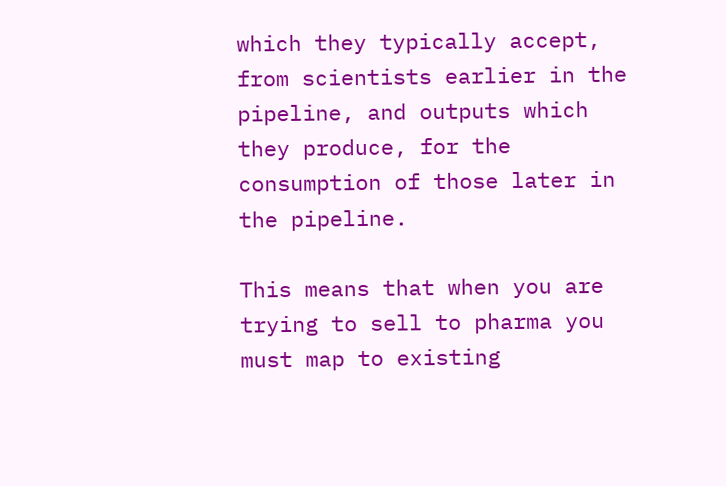which they typically accept, from scientists earlier in the pipeline, and outputs which they produce, for the consumption of those later in the pipeline.

This means that when you are trying to sell to pharma you must map to existing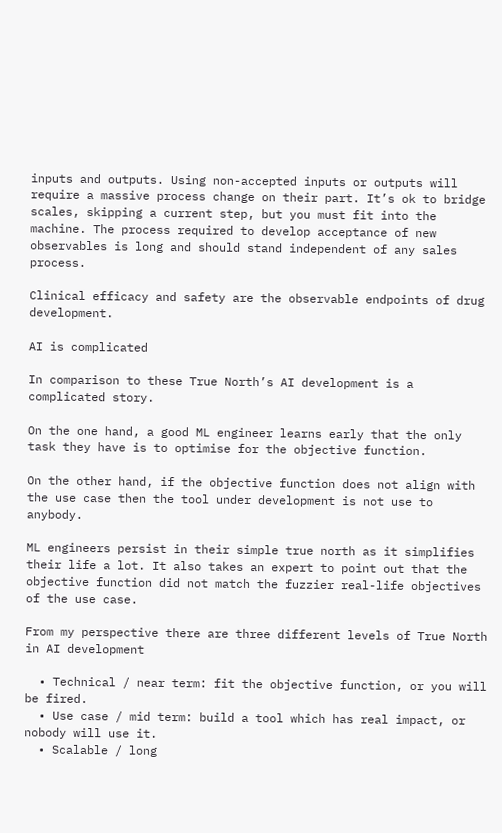inputs and outputs. Using non-accepted inputs or outputs will require a massive process change on their part. It’s ok to bridge scales, skipping a current step, but you must fit into the machine. The process required to develop acceptance of new observables is long and should stand independent of any sales process.

Clinical efficacy and safety are the observable endpoints of drug development.

AI is complicated

In comparison to these True North’s AI development is a complicated story.

On the one hand, a good ML engineer learns early that the only task they have is to optimise for the objective function.

On the other hand, if the objective function does not align with the use case then the tool under development is not use to anybody.

ML engineers persist in their simple true north as it simplifies their life a lot. It also takes an expert to point out that the objective function did not match the fuzzier real-life objectives of the use case.

From my perspective there are three different levels of True North in AI development

  • Technical / near term: fit the objective function, or you will be fired.
  • Use case / mid term: build a tool which has real impact, or nobody will use it.
  • Scalable / long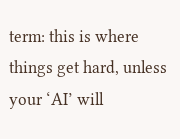term: this is where things get hard, unless your ‘AI’ will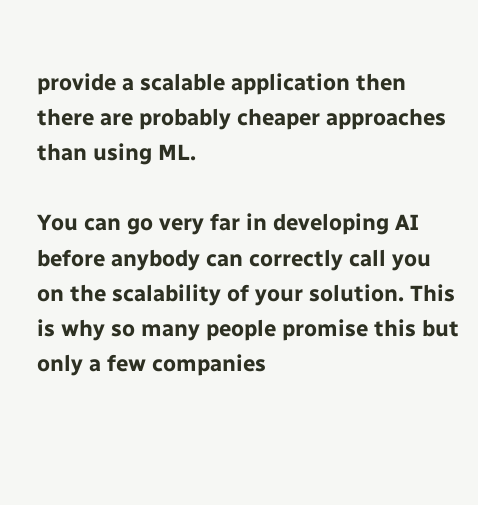provide a scalable application then there are probably cheaper approaches than using ML.

You can go very far in developing AI before anybody can correctly call you on the scalability of your solution. This is why so many people promise this but only a few companies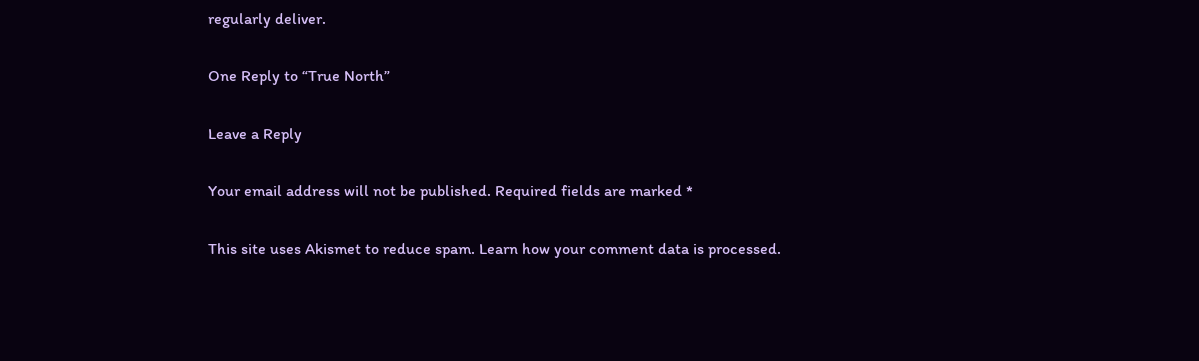regularly deliver.

One Reply to “True North”

Leave a Reply

Your email address will not be published. Required fields are marked *

This site uses Akismet to reduce spam. Learn how your comment data is processed.